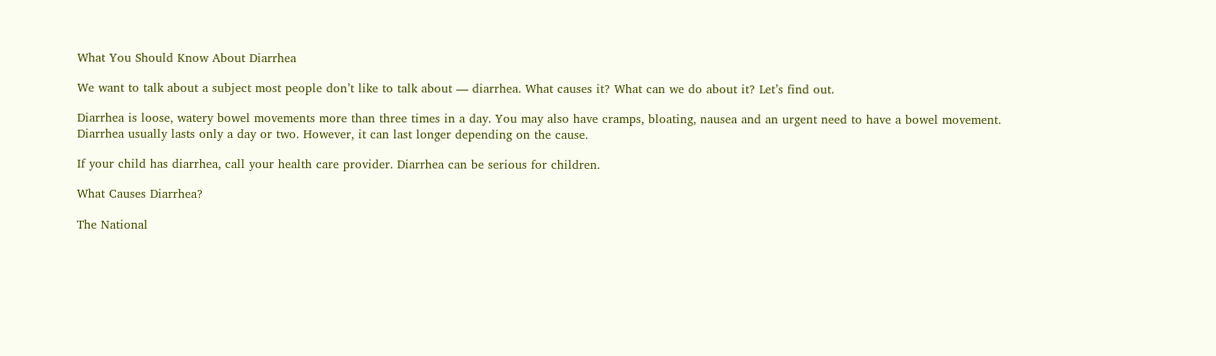What You Should Know About Diarrhea

We want to talk about a subject most people don’t like to talk about — diarrhea. What causes it? What can we do about it? Let’s find out.

Diarrhea is loose, watery bowel movements more than three times in a day. You may also have cramps, bloating, nausea and an urgent need to have a bowel movement. Diarrhea usually lasts only a day or two. However, it can last longer depending on the cause.

If your child has diarrhea, call your health care provider. Diarrhea can be serious for children.

What Causes Diarrhea?

The National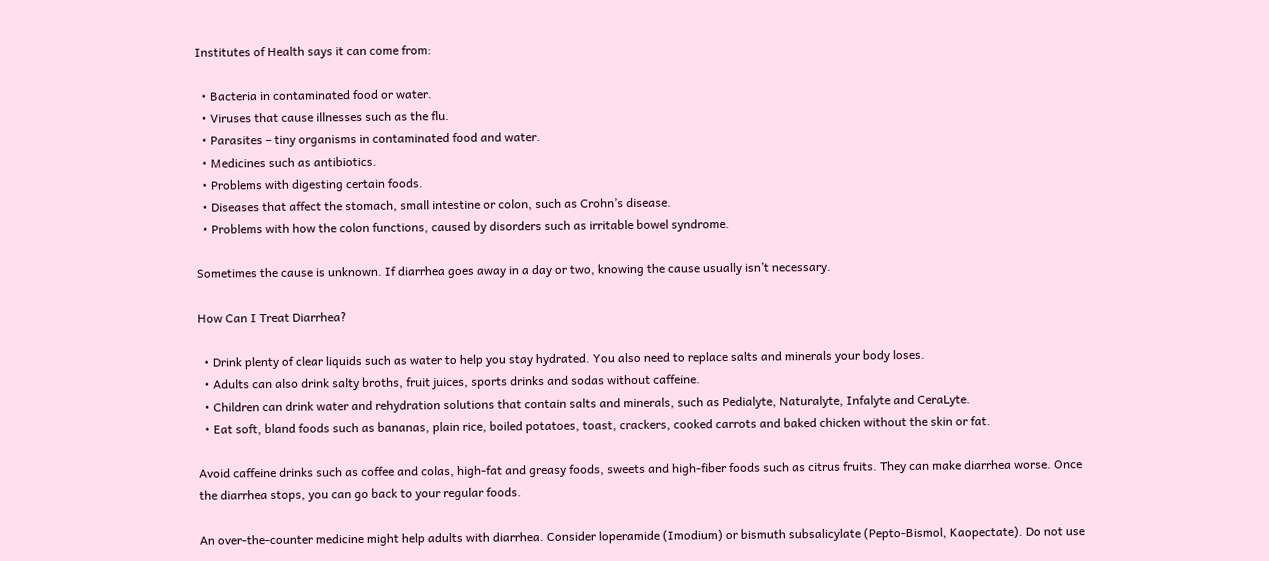Institutes of Health says it can come from:

  • Bacteria in contaminated food or water.
  • Viruses that cause illnesses such as the flu.
  • Parasites – tiny organisms in contaminated food and water.
  • Medicines such as antibiotics.
  • Problems with digesting certain foods.
  • Diseases that affect the stomach, small intestine or colon, such as Crohn’s disease.
  • Problems with how the colon functions, caused by disorders such as irritable bowel syndrome.

Sometimes the cause is unknown. If diarrhea goes away in a day or two, knowing the cause usually isn’t necessary.

How Can I Treat Diarrhea?

  • Drink plenty of clear liquids such as water to help you stay hydrated. You also need to replace salts and minerals your body loses.
  • Adults can also drink salty broths, fruit juices, sports drinks and sodas without caffeine.
  • Children can drink water and rehydration solutions that contain salts and minerals, such as Pedialyte, Naturalyte, Infalyte and CeraLyte.
  • Eat soft, bland foods such as bananas, plain rice, boiled potatoes, toast, crackers, cooked carrots and baked chicken without the skin or fat.

Avoid caffeine drinks such as coffee and colas, high-fat and greasy foods, sweets and high-fiber foods such as citrus fruits. They can make diarrhea worse. Once the diarrhea stops, you can go back to your regular foods.

An over-the-counter medicine might help adults with diarrhea. Consider loperamide (Imodium) or bismuth subsalicylate (Pepto-Bismol, Kaopectate). Do not use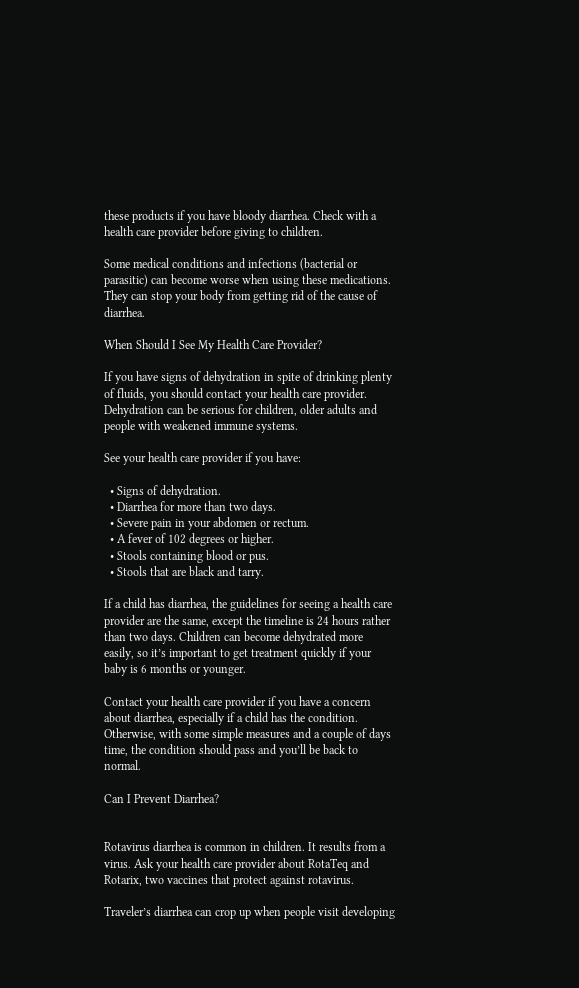these products if you have bloody diarrhea. Check with a health care provider before giving to children.

Some medical conditions and infections (bacterial or parasitic) can become worse when using these medications. They can stop your body from getting rid of the cause of diarrhea.

When Should I See My Health Care Provider?

If you have signs of dehydration in spite of drinking plenty of fluids, you should contact your health care provider. Dehydration can be serious for children, older adults and people with weakened immune systems.

See your health care provider if you have:

  • Signs of dehydration.
  • Diarrhea for more than two days.
  • Severe pain in your abdomen or rectum.
  • A fever of 102 degrees or higher.
  • Stools containing blood or pus.
  • Stools that are black and tarry.

If a child has diarrhea, the guidelines for seeing a health care provider are the same, except the timeline is 24 hours rather than two days. Children can become dehydrated more easily, so it’s important to get treatment quickly if your baby is 6 months or younger.

Contact your health care provider if you have a concern about diarrhea, especially if a child has the condition. Otherwise, with some simple measures and a couple of days time, the condition should pass and you’ll be back to normal.

Can I Prevent Diarrhea?


Rotavirus diarrhea is common in children. It results from a virus. Ask your health care provider about RotaTeq and Rotarix, two vaccines that protect against rotavirus.

Traveler’s diarrhea can crop up when people visit developing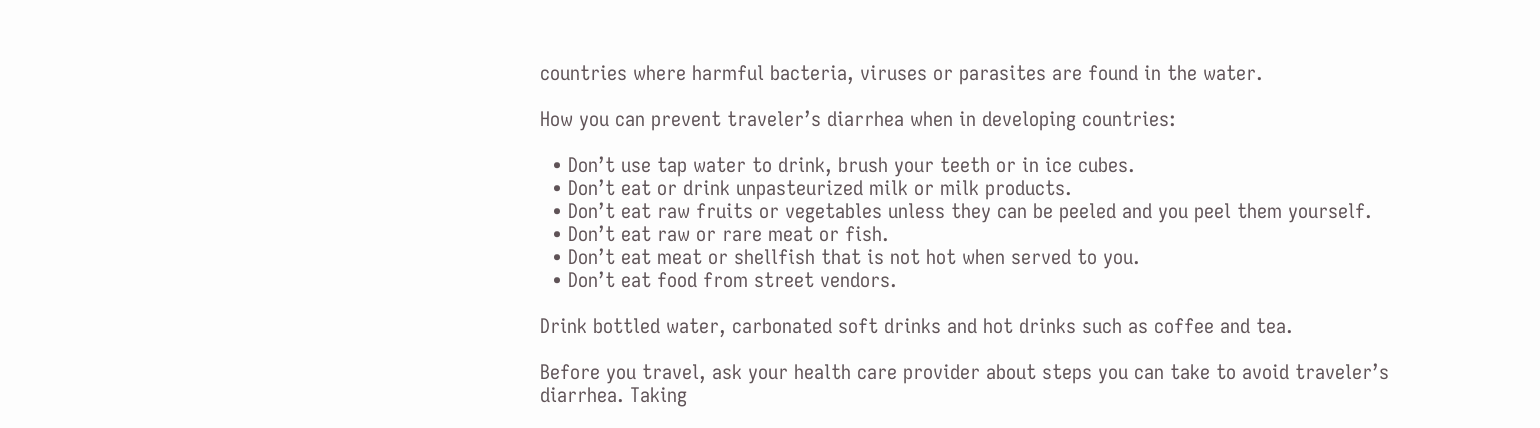countries where harmful bacteria, viruses or parasites are found in the water.

How you can prevent traveler’s diarrhea when in developing countries:

  • Don’t use tap water to drink, brush your teeth or in ice cubes.
  • Don’t eat or drink unpasteurized milk or milk products.
  • Don’t eat raw fruits or vegetables unless they can be peeled and you peel them yourself.
  • Don’t eat raw or rare meat or fish.
  • Don’t eat meat or shellfish that is not hot when served to you.
  • Don’t eat food from street vendors.

Drink bottled water, carbonated soft drinks and hot drinks such as coffee and tea.

Before you travel, ask your health care provider about steps you can take to avoid traveler’s diarrhea. Taking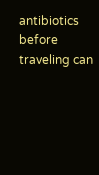antibiotics before traveling can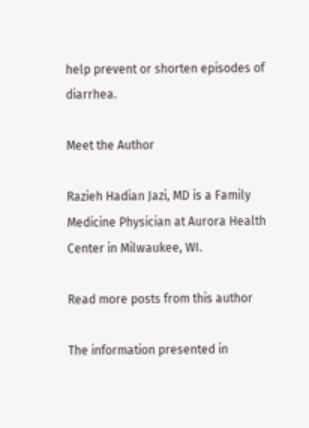help prevent or shorten episodes of diarrhea.

Meet the Author

Razieh Hadian Jazi, MD is a Family Medicine Physician at Aurora Health Center in Milwaukee, WI.

Read more posts from this author

The information presented in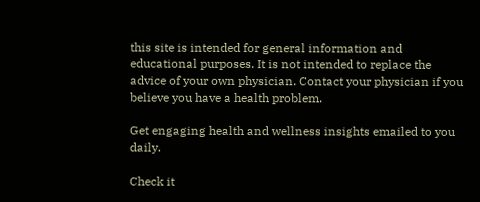this site is intended for general information and educational purposes. It is not intended to replace the advice of your own physician. Contact your physician if you believe you have a health problem.

Get engaging health and wellness insights emailed to you daily.

Check it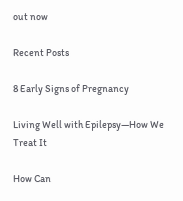out now

Recent Posts

8 Early Signs of Pregnancy

Living Well with Epilepsy—How We Treat It

How Can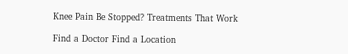Knee Pain Be Stopped? Treatments That Work

Find a Doctor Find a Location